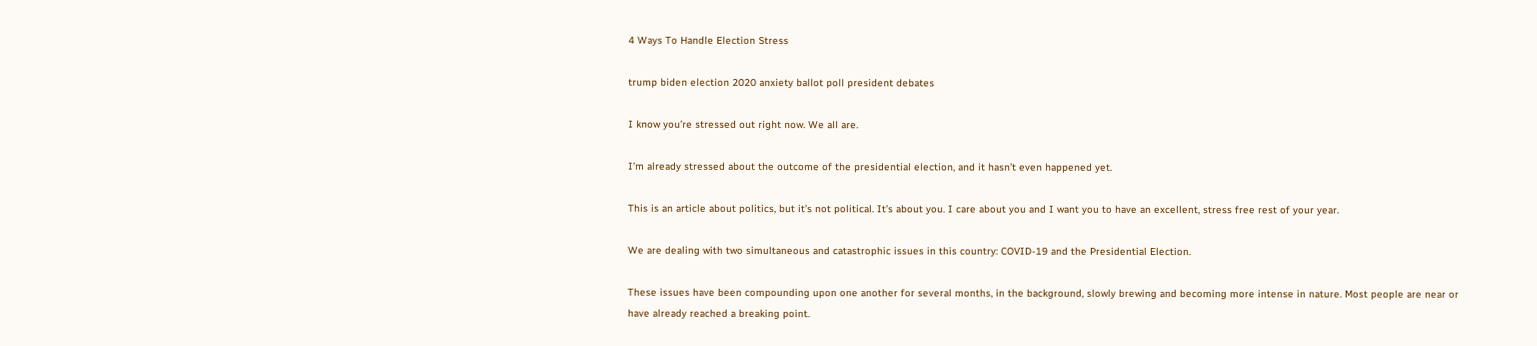4 Ways To Handle Election Stress

trump biden election 2020 anxiety ballot poll president debates

I know you’re stressed out right now. We all are.

I’m already stressed about the outcome of the presidential election, and it hasn’t even happened yet.

This is an article about politics, but it’s not political. It’s about you. I care about you and I want you to have an excellent, stress free rest of your year.

We are dealing with two simultaneous and catastrophic issues in this country: COVID-19 and the Presidential Election.

These issues have been compounding upon one another for several months, in the background, slowly brewing and becoming more intense in nature. Most people are near or have already reached a breaking point.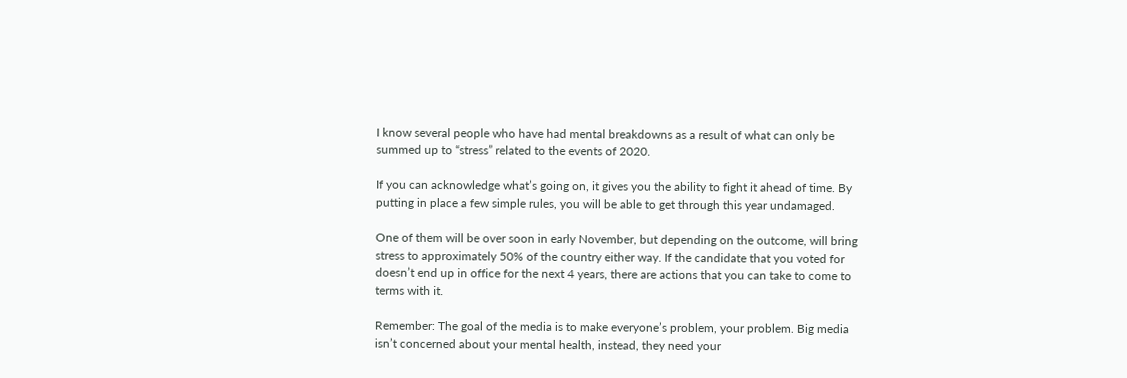I know several people who have had mental breakdowns as a result of what can only be summed up to “stress” related to the events of 2020.

If you can acknowledge what’s going on, it gives you the ability to fight it ahead of time. By putting in place a few simple rules, you will be able to get through this year undamaged.

One of them will be over soon in early November, but depending on the outcome, will bring stress to approximately 50% of the country either way. If the candidate that you voted for doesn’t end up in office for the next 4 years, there are actions that you can take to come to terms with it.

Remember: The goal of the media is to make everyone’s problem, your problem. Big media isn’t concerned about your mental health, instead, they need your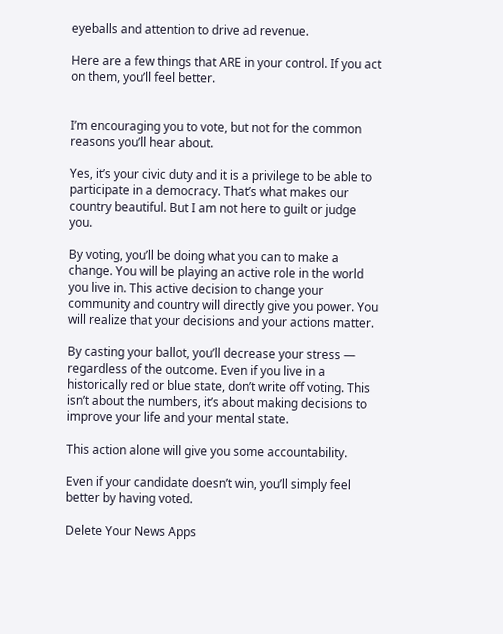eyeballs and attention to drive ad revenue.

Here are a few things that ARE in your control. If you act on them, you’ll feel better.


I’m encouraging you to vote, but not for the common reasons you’ll hear about.

Yes, it’s your civic duty and it is a privilege to be able to participate in a democracy. That’s what makes our country beautiful. But I am not here to guilt or judge you.

By voting, you’ll be doing what you can to make a change. You will be playing an active role in the world you live in. This active decision to change your community and country will directly give you power. You will realize that your decisions and your actions matter.

By casting your ballot, you’ll decrease your stress — regardless of the outcome. Even if you live in a historically red or blue state, don’t write off voting. This isn’t about the numbers, it’s about making decisions to improve your life and your mental state.

This action alone will give you some accountability.

Even if your candidate doesn’t win, you’ll simply feel better by having voted.

Delete Your News Apps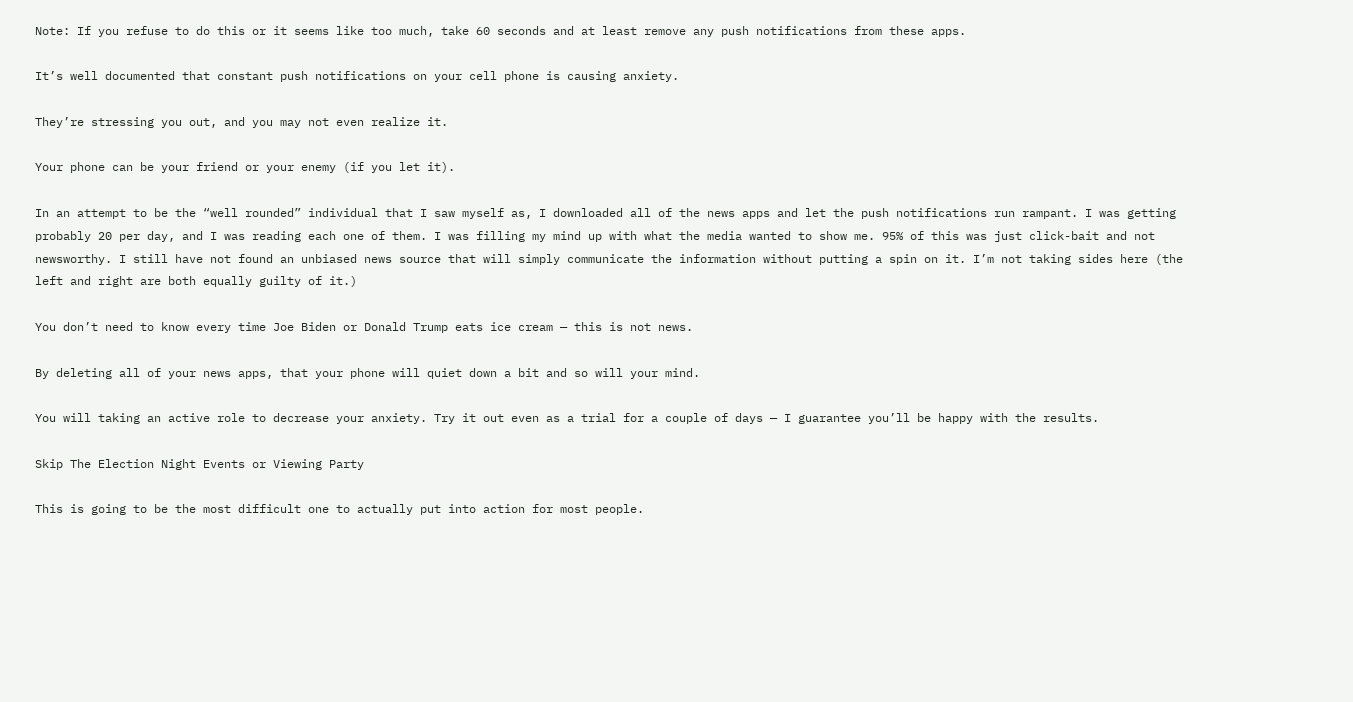Note: If you refuse to do this or it seems like too much, take 60 seconds and at least remove any push notifications from these apps.

It’s well documented that constant push notifications on your cell phone is causing anxiety.

They’re stressing you out, and you may not even realize it.

Your phone can be your friend or your enemy (if you let it).

In an attempt to be the “well rounded” individual that I saw myself as, I downloaded all of the news apps and let the push notifications run rampant. I was getting probably 20 per day, and I was reading each one of them. I was filling my mind up with what the media wanted to show me. 95% of this was just click-bait and not newsworthy. I still have not found an unbiased news source that will simply communicate the information without putting a spin on it. I’m not taking sides here (the left and right are both equally guilty of it.)

You don’t need to know every time Joe Biden or Donald Trump eats ice cream — this is not news.

By deleting all of your news apps, that your phone will quiet down a bit and so will your mind.

You will taking an active role to decrease your anxiety. Try it out even as a trial for a couple of days — I guarantee you’ll be happy with the results.

Skip The Election Night Events or Viewing Party

This is going to be the most difficult one to actually put into action for most people.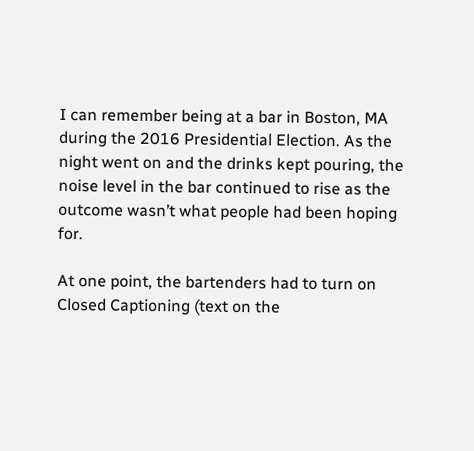I can remember being at a bar in Boston, MA during the 2016 Presidential Election. As the night went on and the drinks kept pouring, the noise level in the bar continued to rise as the outcome wasn’t what people had been hoping for.

At one point, the bartenders had to turn on Closed Captioning (text on the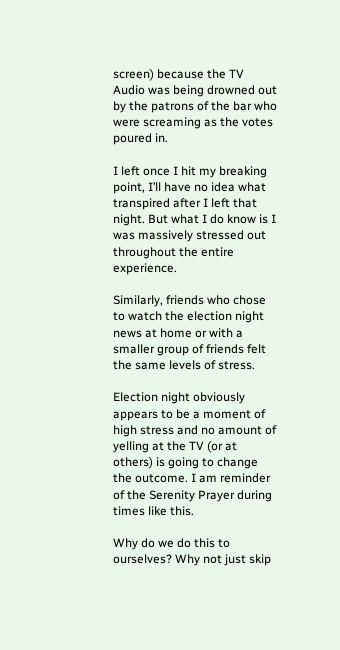screen) because the TV Audio was being drowned out by the patrons of the bar who were screaming as the votes poured in.

I left once I hit my breaking point, I’ll have no idea what transpired after I left that night. But what I do know is I was massively stressed out throughout the entire experience.

Similarly, friends who chose to watch the election night news at home or with a smaller group of friends felt the same levels of stress.

Election night obviously appears to be a moment of high stress and no amount of yelling at the TV (or at others) is going to change the outcome. I am reminder of the Serenity Prayer during times like this.

Why do we do this to ourselves? Why not just skip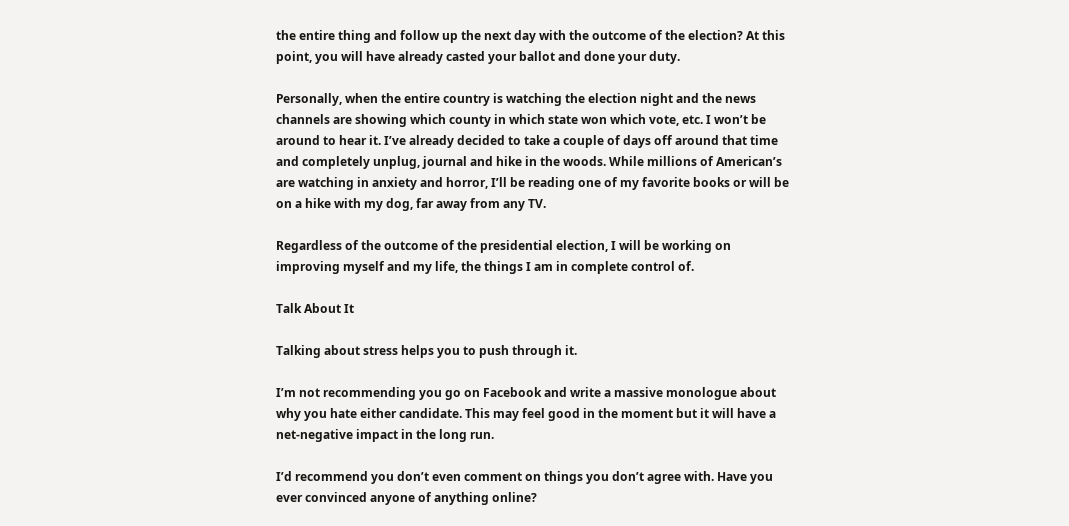the entire thing and follow up the next day with the outcome of the election? At this point, you will have already casted your ballot and done your duty.

Personally, when the entire country is watching the election night and the news channels are showing which county in which state won which vote, etc. I won’t be around to hear it. I’ve already decided to take a couple of days off around that time and completely unplug, journal and hike in the woods. While millions of American’s are watching in anxiety and horror, I’ll be reading one of my favorite books or will be on a hike with my dog, far away from any TV.

Regardless of the outcome of the presidential election, I will be working on improving myself and my life, the things I am in complete control of.

Talk About It

Talking about stress helps you to push through it.

I’m not recommending you go on Facebook and write a massive monologue about why you hate either candidate. This may feel good in the moment but it will have a net-negative impact in the long run.

I’d recommend you don’t even comment on things you don’t agree with. Have you ever convinced anyone of anything online?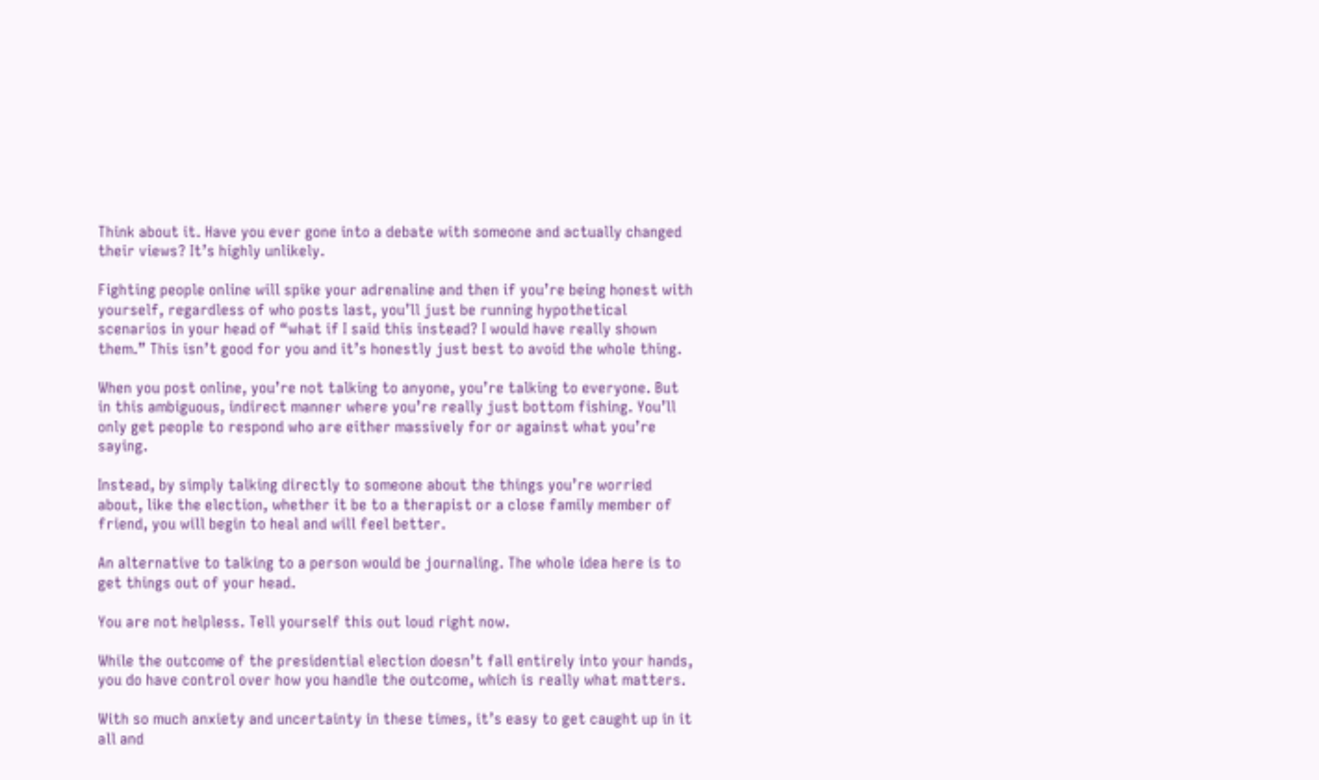Think about it. Have you ever gone into a debate with someone and actually changed their views? It’s highly unlikely.

Fighting people online will spike your adrenaline and then if you’re being honest with yourself, regardless of who posts last, you’ll just be running hypothetical scenarios in your head of “what if I said this instead? I would have really shown them.” This isn’t good for you and it’s honestly just best to avoid the whole thing.

When you post online, you’re not talking to anyone, you’re talking to everyone. But in this ambiguous, indirect manner where you’re really just bottom fishing. You’ll only get people to respond who are either massively for or against what you’re saying.

Instead, by simply talking directly to someone about the things you’re worried about, like the election, whether it be to a therapist or a close family member of friend, you will begin to heal and will feel better.

An alternative to talking to a person would be journaling. The whole idea here is to get things out of your head.

You are not helpless. Tell yourself this out loud right now.

While the outcome of the presidential election doesn’t fall entirely into your hands, you do have control over how you handle the outcome, which is really what matters.

With so much anxiety and uncertainty in these times, it’s easy to get caught up in it all and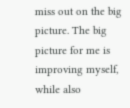miss out on the big picture. The big picture for me is improving myself, while also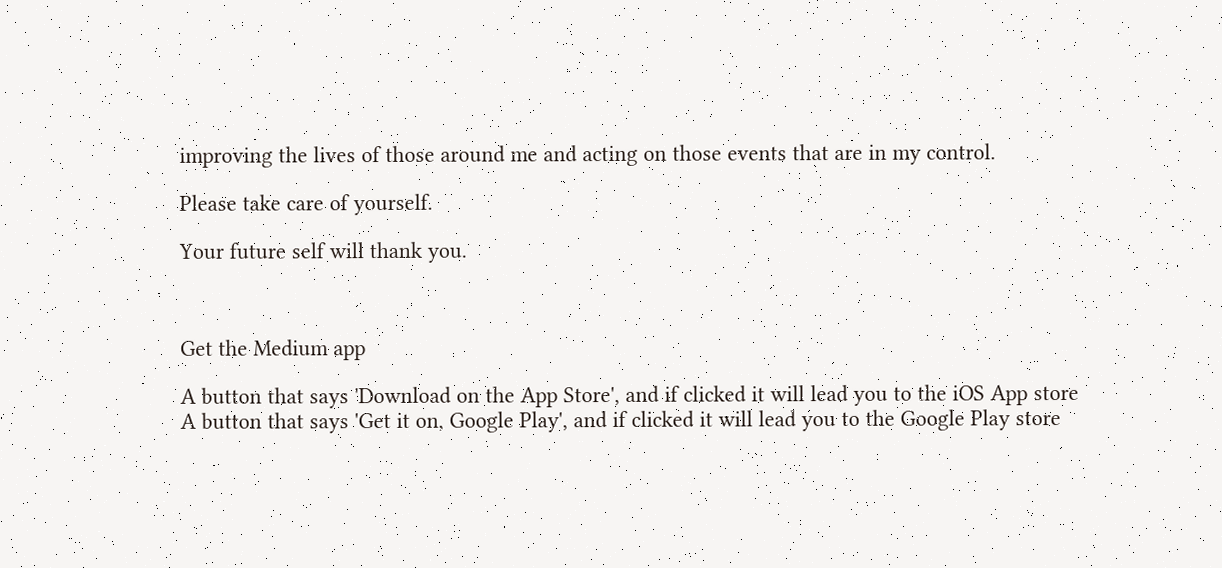improving the lives of those around me and acting on those events that are in my control.

Please take care of yourself.

Your future self will thank you.



Get the Medium app

A button that says 'Download on the App Store', and if clicked it will lead you to the iOS App store
A button that says 'Get it on, Google Play', and if clicked it will lead you to the Google Play store